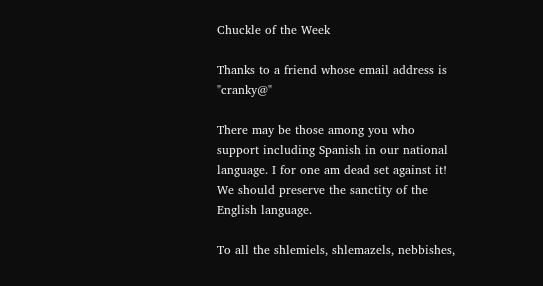Chuckle of the Week

Thanks to a friend whose email address is "cranky@"

There may be those among you who support including Spanish in our national language. I for one am dead set against it! We should preserve the sanctity of the English language.

To all the shlemiels, shlemazels, nebbishes,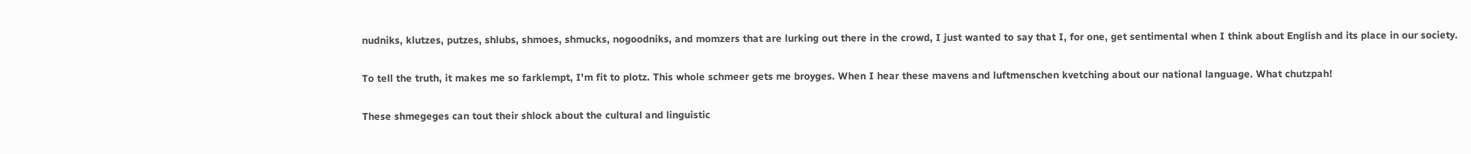nudniks, klutzes, putzes, shlubs, shmoes, shmucks, nogoodniks, and momzers that are lurking out there in the crowd, I just wanted to say that I, for one, get sentimental when I think about English and its place in our society.

To tell the truth, it makes me so farklempt, I'm fit to plotz. This whole schmeer gets me broyges. When I hear these mavens and luftmenschen kvetching about our national language. What chutzpah!

These shmegeges can tout their shlock about the cultural and linguistic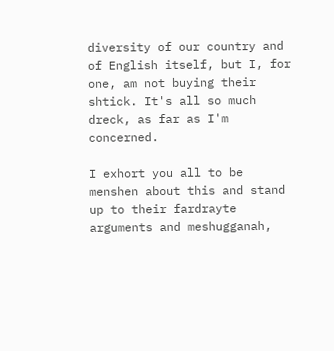diversity of our country and of English itself, but I, for one, am not buying their shtick. It's all so much dreck, as far as I'm concerned.

I exhort you all to be menshen about this and stand up to their fardrayte arguments and meshugganah,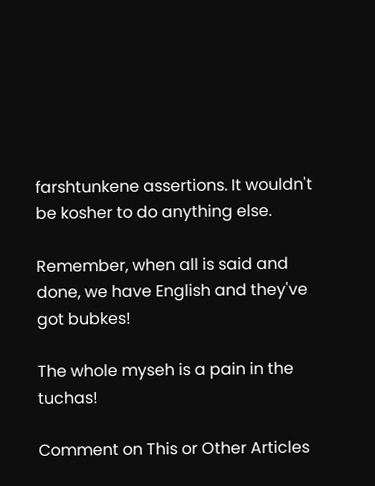farshtunkene assertions. It wouldn't be kosher to do anything else.

Remember, when all is said and done, we have English and they've got bubkes!

The whole myseh is a pain in the tuchas!

Comment on This or Other Articles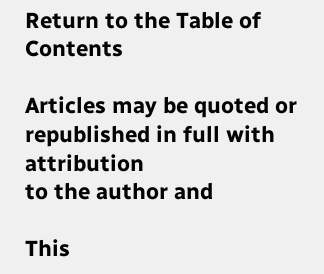Return to the Table of Contents

Articles may be quoted or republished in full with attribution
to the author and

This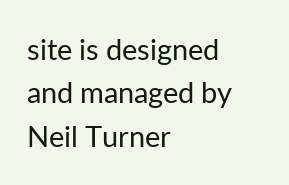site is designed and managed by Neil Turner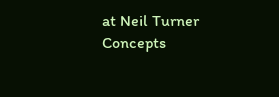at Neil Turner Concepts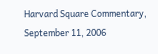Harvard Square Commentary, September 11, 2006